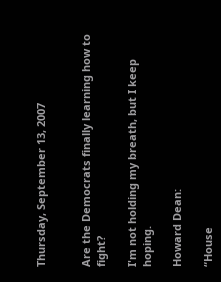Thursday, September 13, 2007


Are the Democrats finally learning how to fight?

I'm not holding my breath, but I keep hoping.

Howard Dean:

“House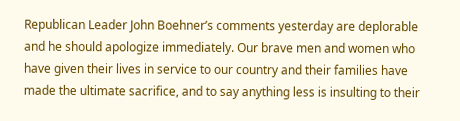Republican Leader John Boehner’s comments yesterday are deplorable and he should apologize immediately. Our brave men and women who have given their lives in service to our country and their families have made the ultimate sacrifice, and to say anything less is insulting to their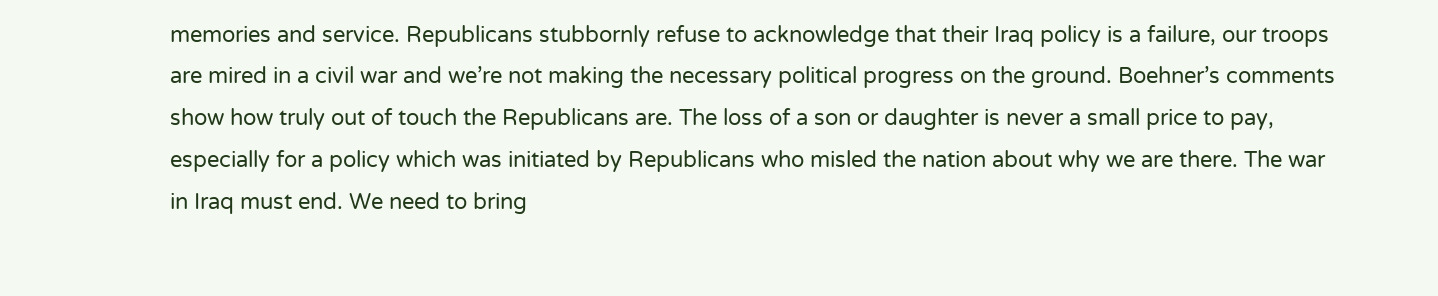memories and service. Republicans stubbornly refuse to acknowledge that their Iraq policy is a failure, our troops are mired in a civil war and we’re not making the necessary political progress on the ground. Boehner’s comments show how truly out of touch the Republicans are. The loss of a son or daughter is never a small price to pay, especially for a policy which was initiated by Republicans who misled the nation about why we are there. The war in Iraq must end. We need to bring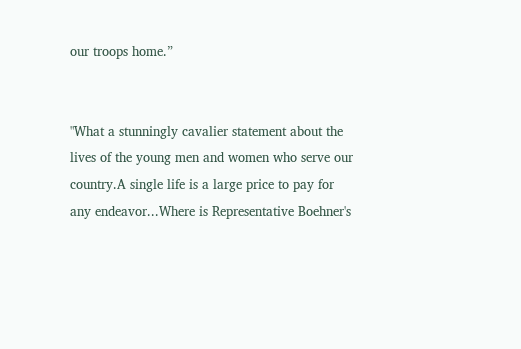our troops home.”


"What a stunningly cavalier statement about the lives of the young men and women who serve our country.A single life is a large price to pay for any endeavor...Where is Representative Boehner's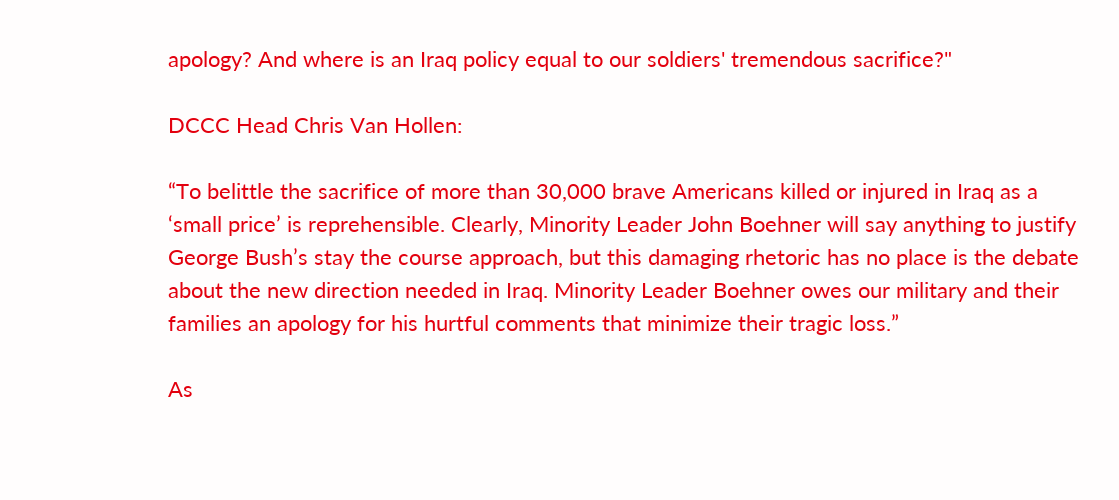apology? And where is an Iraq policy equal to our soldiers' tremendous sacrifice?"

DCCC Head Chris Van Hollen:

“To belittle the sacrifice of more than 30,000 brave Americans killed or injured in Iraq as a ‘small price’ is reprehensible. Clearly, Minority Leader John Boehner will say anything to justify George Bush’s stay the course approach, but this damaging rhetoric has no place is the debate about the new direction needed in Iraq. Minority Leader Boehner owes our military and their families an apology for his hurtful comments that minimize their tragic loss.”

As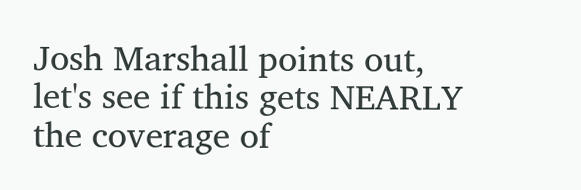Josh Marshall points out, let's see if this gets NEARLY the coverage of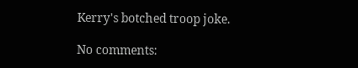Kerry's botched troop joke.

No comments: